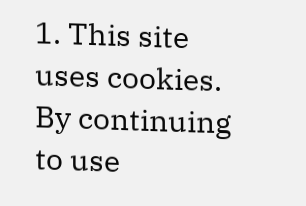1. This site uses cookies. By continuing to use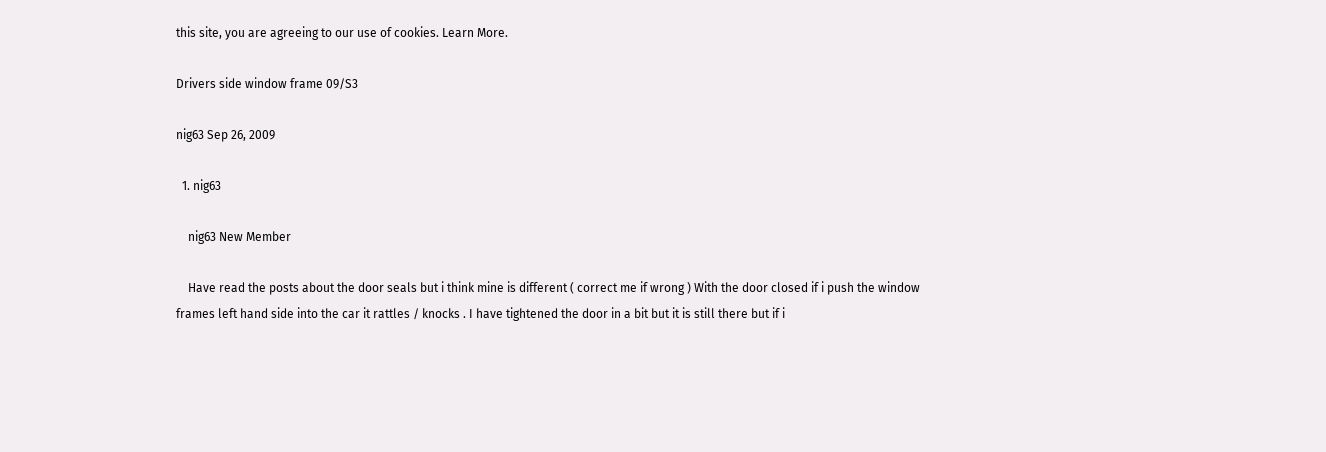this site, you are agreeing to our use of cookies. Learn More.

Drivers side window frame 09/S3

nig63 Sep 26, 2009

  1. nig63

    nig63 New Member

    Have read the posts about the door seals but i think mine is different ( correct me if wrong ) With the door closed if i push the window frames left hand side into the car it rattles / knocks . I have tightened the door in a bit but it is still there but if i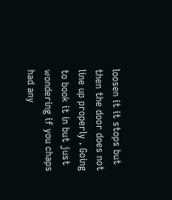loosen it it stops but then the door does not line up properly . Going to book it in but just wondering if you chaps had any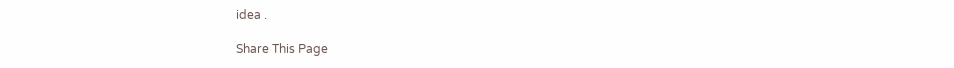idea .

Share This Page